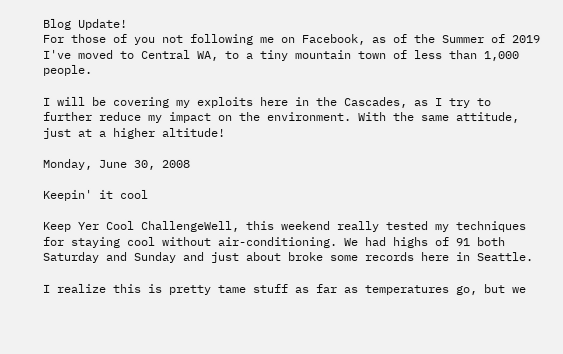Blog Update!
For those of you not following me on Facebook, as of the Summer of 2019 I've moved to Central WA, to a tiny mountain town of less than 1,000 people.

I will be covering my exploits here in the Cascades, as I try to further reduce my impact on the environment. With the same attitude, just at a higher altitude!

Monday, June 30, 2008

Keepin' it cool

Keep Yer Cool ChallengeWell, this weekend really tested my techniques for staying cool without air-conditioning. We had highs of 91 both Saturday and Sunday and just about broke some records here in Seattle.

I realize this is pretty tame stuff as far as temperatures go, but we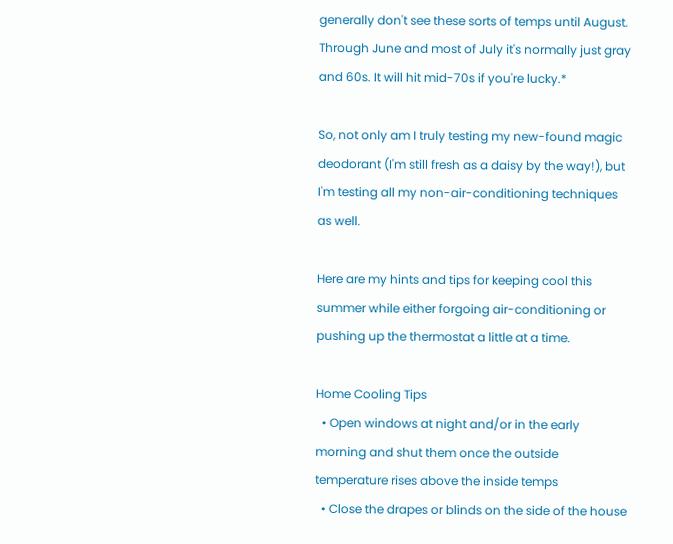generally don't see these sorts of temps until August. Through June and most of July it's normally just gray and 60s. It will hit mid-70s if you're lucky.*

So, not only am I truly testing my new-found magic deodorant (I'm still fresh as a daisy by the way!), but I'm testing all my non-air-conditioning techniques as well.

Here are my hints and tips for keeping cool this summer while either forgoing air-conditioning or pushing up the thermostat a little at a time.

Home Cooling Tips
  • Open windows at night and/or in the early morning and shut them once the outside temperature rises above the inside temps
  • Close the drapes or blinds on the side of the house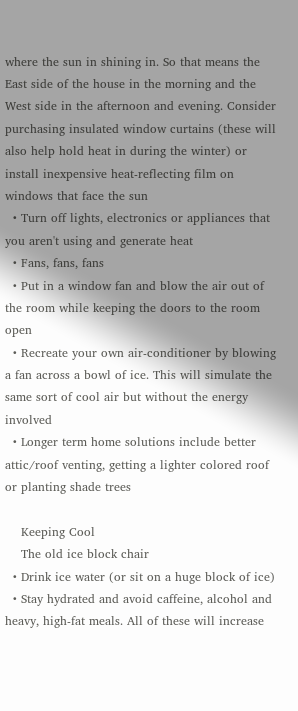where the sun in shining in. So that means the East side of the house in the morning and the West side in the afternoon and evening. Consider purchasing insulated window curtains (these will also help hold heat in during the winter) or install inexpensive heat-reflecting film on windows that face the sun
  • Turn off lights, electronics or appliances that you aren't using and generate heat
  • Fans, fans, fans
  • Put in a window fan and blow the air out of the room while keeping the doors to the room open
  • Recreate your own air-conditioner by blowing a fan across a bowl of ice. This will simulate the same sort of cool air but without the energy involved
  • Longer term home solutions include better attic/roof venting, getting a lighter colored roof or planting shade trees

    Keeping Cool
    The old ice block chair
  • Drink ice water (or sit on a huge block of ice)
  • Stay hydrated and avoid caffeine, alcohol and heavy, high-fat meals. All of these will increase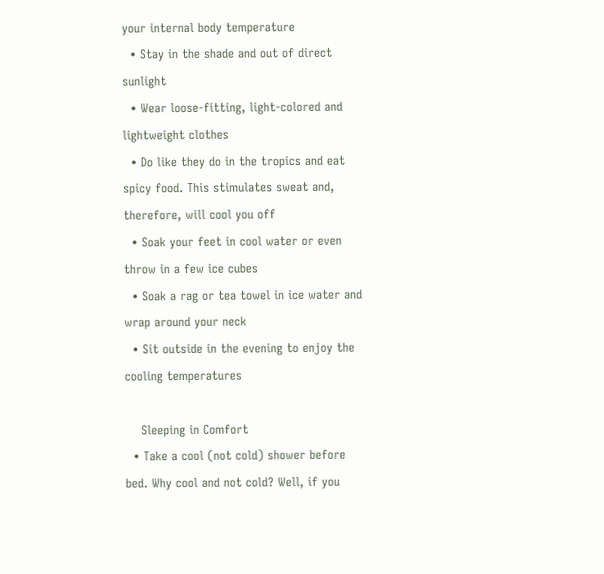your internal body temperature
  • Stay in the shade and out of direct sunlight
  • Wear loose-fitting, light-colored and lightweight clothes
  • Do like they do in the tropics and eat spicy food. This stimulates sweat and, therefore, will cool you off
  • Soak your feet in cool water or even throw in a few ice cubes
  • Soak a rag or tea towel in ice water and wrap around your neck
  • Sit outside in the evening to enjoy the cooling temperatures

    Sleeping in Comfort
  • Take a cool (not cold) shower before bed. Why cool and not cold? Well, if you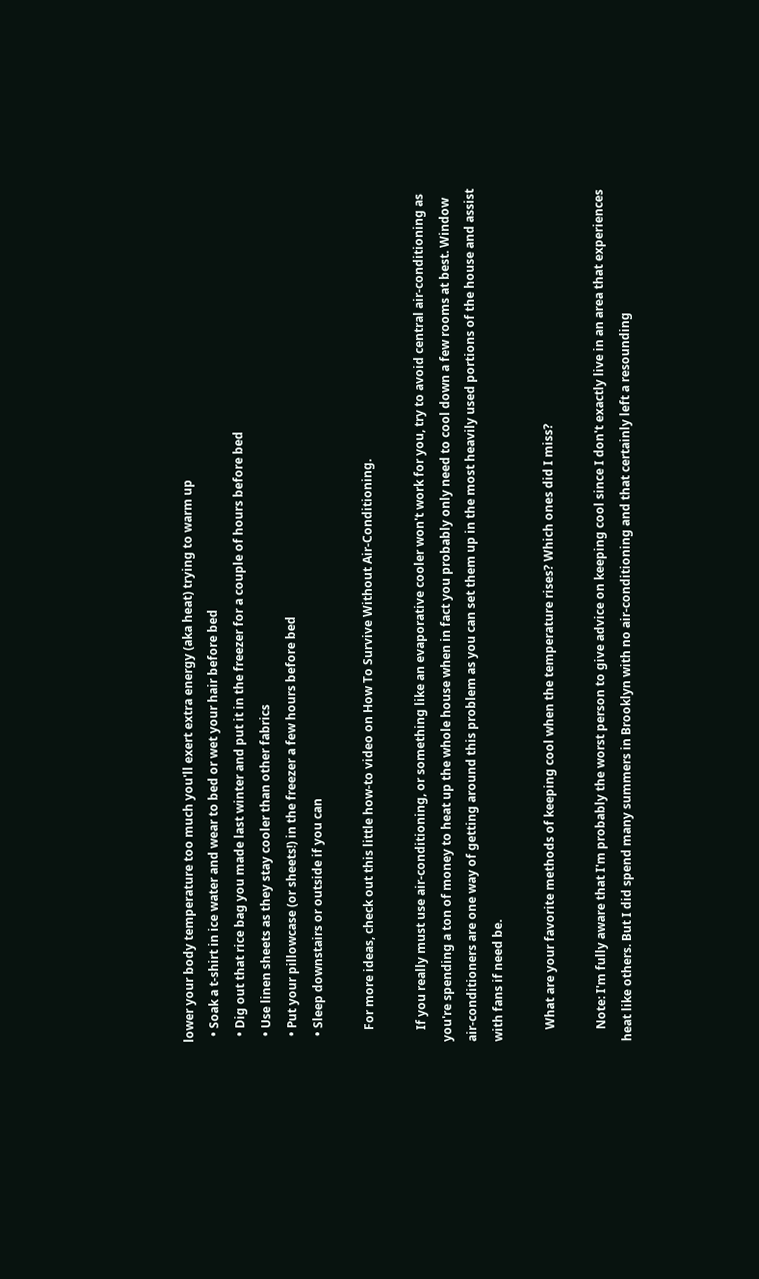lower your body temperature too much you'll exert extra energy (aka heat) trying to warm up
  • Soak a t-shirt in ice water and wear to bed or wet your hair before bed
  • Dig out that rice bag you made last winter and put it in the freezer for a couple of hours before bed
  • Use linen sheets as they stay cooler than other fabrics
  • Put your pillowcase (or sheets!) in the freezer a few hours before bed
  • Sleep downstairs or outside if you can

    For more ideas, check out this little how-to video on How To Survive Without Air-Conditioning.

    If you really must use air-conditioning, or something like an evaporative cooler won't work for you, try to avoid central air-conditioning as you're spending a ton of money to heat up the whole house when in fact you probably only need to cool down a few rooms at best. Window air-conditioners are one way of getting around this problem as you can set them up in the most heavily used portions of the house and assist with fans if need be.

    What are your favorite methods of keeping cool when the temperature rises? Which ones did I miss?

    Note: I'm fully aware that I'm probably the worst person to give advice on keeping cool since I don't exactly live in an area that experiences heat like others. But I did spend many summers in Brooklyn with no air-conditioning and that certainly left a resounding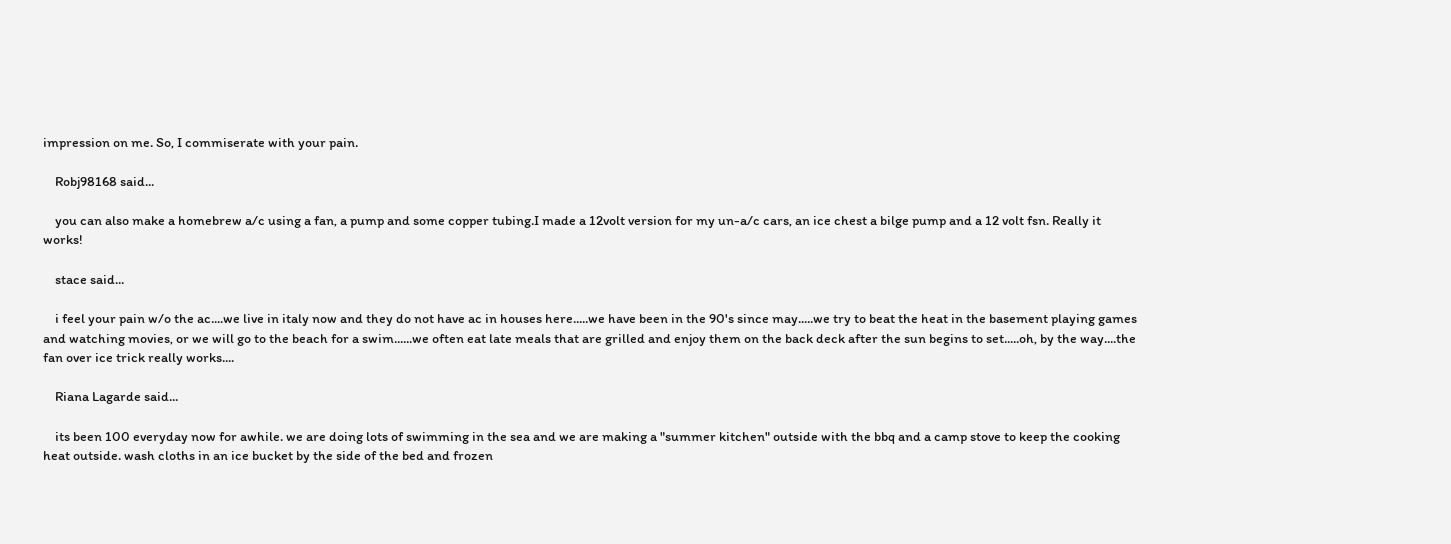impression on me. So, I commiserate with your pain.

    Robj98168 said...

    you can also make a homebrew a/c using a fan, a pump and some copper tubing.I made a 12volt version for my un-a/c cars, an ice chest a bilge pump and a 12 volt fsn. Really it works!

    stace said...

    i feel your pain w/o the ac....we live in italy now and they do not have ac in houses here.....we have been in the 90's since may.....we try to beat the heat in the basement playing games and watching movies, or we will go to the beach for a swim......we often eat late meals that are grilled and enjoy them on the back deck after the sun begins to set.....oh, by the way....the fan over ice trick really works....

    Riana Lagarde said...

    its been 100 everyday now for awhile. we are doing lots of swimming in the sea and we are making a "summer kitchen" outside with the bbq and a camp stove to keep the cooking heat outside. wash cloths in an ice bucket by the side of the bed and frozen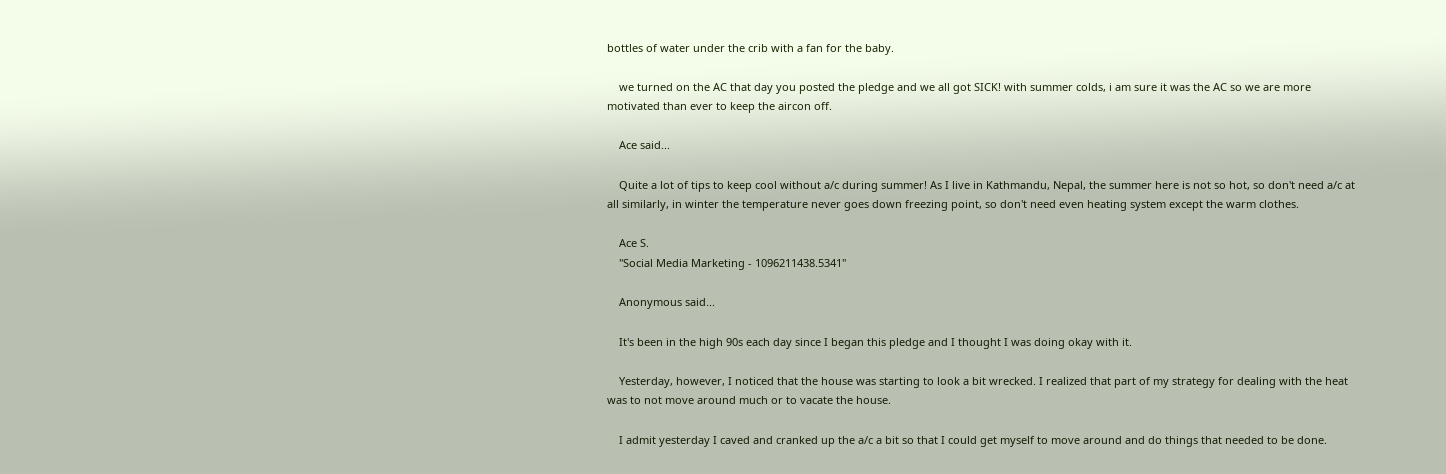bottles of water under the crib with a fan for the baby.

    we turned on the AC that day you posted the pledge and we all got SICK! with summer colds, i am sure it was the AC so we are more motivated than ever to keep the aircon off.

    Ace said...

    Quite a lot of tips to keep cool without a/c during summer! As I live in Kathmandu, Nepal, the summer here is not so hot, so don't need a/c at all similarly, in winter the temperature never goes down freezing point, so don't need even heating system except the warm clothes.

    Ace S.
    "Social Media Marketing - 1096211438.5341"

    Anonymous said...

    It's been in the high 90s each day since I began this pledge and I thought I was doing okay with it.

    Yesterday, however, I noticed that the house was starting to look a bit wrecked. I realized that part of my strategy for dealing with the heat was to not move around much or to vacate the house.

    I admit yesterday I caved and cranked up the a/c a bit so that I could get myself to move around and do things that needed to be done.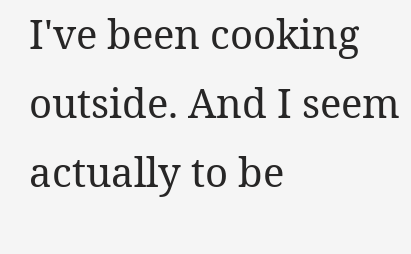I've been cooking outside. And I seem actually to be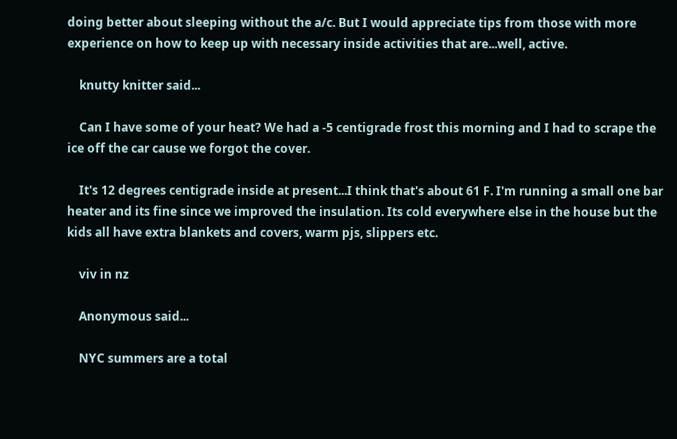doing better about sleeping without the a/c. But I would appreciate tips from those with more experience on how to keep up with necessary inside activities that are...well, active.

    knutty knitter said...

    Can I have some of your heat? We had a -5 centigrade frost this morning and I had to scrape the ice off the car cause we forgot the cover.

    It's 12 degrees centigrade inside at present...I think that's about 61 F. I'm running a small one bar heater and its fine since we improved the insulation. Its cold everywhere else in the house but the kids all have extra blankets and covers, warm pjs, slippers etc.

    viv in nz

    Anonymous said...

    NYC summers are a total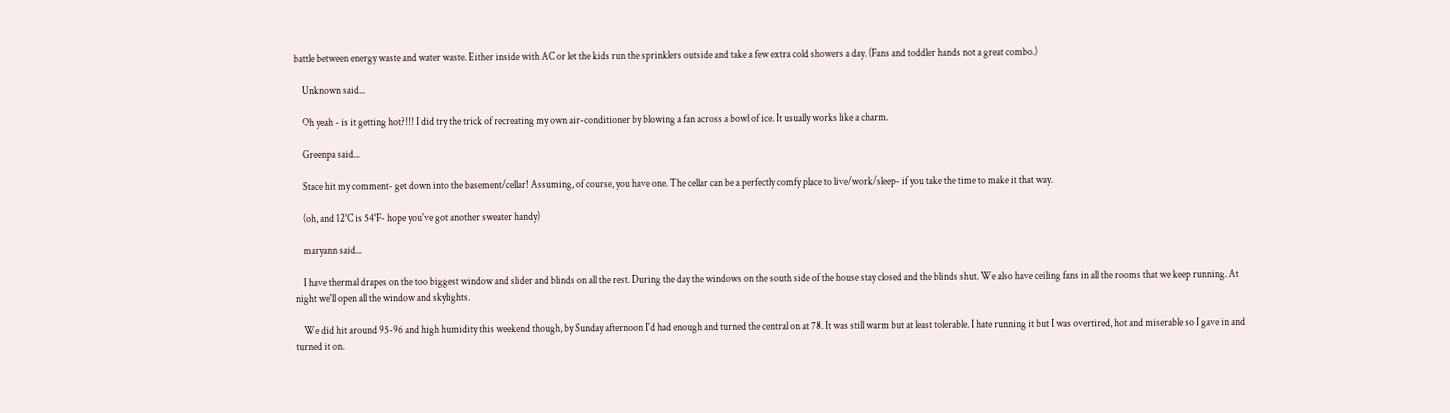battle between energy waste and water waste. Either inside with AC or let the kids run the sprinklers outside and take a few extra cold showers a day. (Fans and toddler hands not a great combo.)

    Unknown said...

    Oh yeah - is it getting hot?!!! I did try the trick of recreating my own air-conditioner by blowing a fan across a bowl of ice. It usually works like a charm.

    Greenpa said...

    Stace hit my comment- get down into the basement/cellar! Assuming, of course, you have one. The cellar can be a perfectly comfy place to live/work/sleep- if you take the time to make it that way.

    (oh, and 12°C is 54°F- hope you've got another sweater handy)

    maryann said...

    I have thermal drapes on the too biggest window and slider and blinds on all the rest. During the day the windows on the south side of the house stay closed and the blinds shut. We also have ceiling fans in all the rooms that we keep running. At night we'll open all the window and skylights.

    We did hit around 95-96 and high humidity this weekend though, by Sunday afternoon I'd had enough and turned the central on at 78. It was still warm but at least tolerable. I hate running it but I was overtired, hot and miserable so I gave in and turned it on.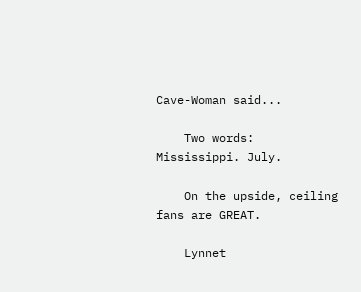Cave-Woman said...

    Two words: Mississippi. July.

    On the upside, ceiling fans are GREAT.

    Lynnet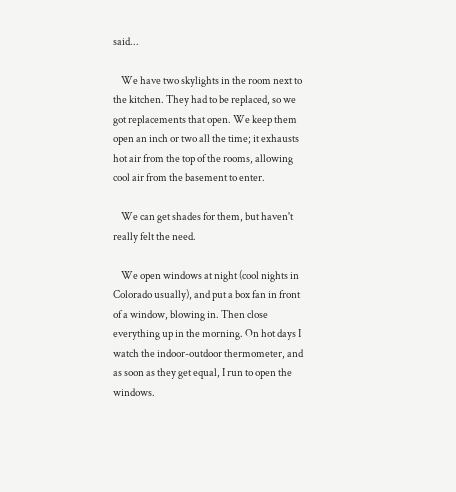said...

    We have two skylights in the room next to the kitchen. They had to be replaced, so we got replacements that open. We keep them open an inch or two all the time; it exhausts hot air from the top of the rooms, allowing cool air from the basement to enter.

    We can get shades for them, but haven't really felt the need.

    We open windows at night (cool nights in Colorado usually), and put a box fan in front of a window, blowing in. Then close everything up in the morning. On hot days I watch the indoor-outdoor thermometer, and as soon as they get equal, I run to open the windows.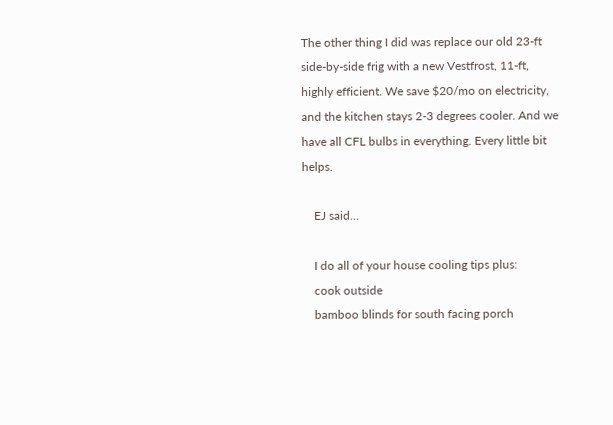The other thing I did was replace our old 23-ft side-by-side frig with a new Vestfrost, 11-ft, highly efficient. We save $20/mo on electricity, and the kitchen stays 2-3 degrees cooler. And we have all CFL bulbs in everything. Every little bit helps.

    EJ said...

    I do all of your house cooling tips plus:
    cook outside
    bamboo blinds for south facing porch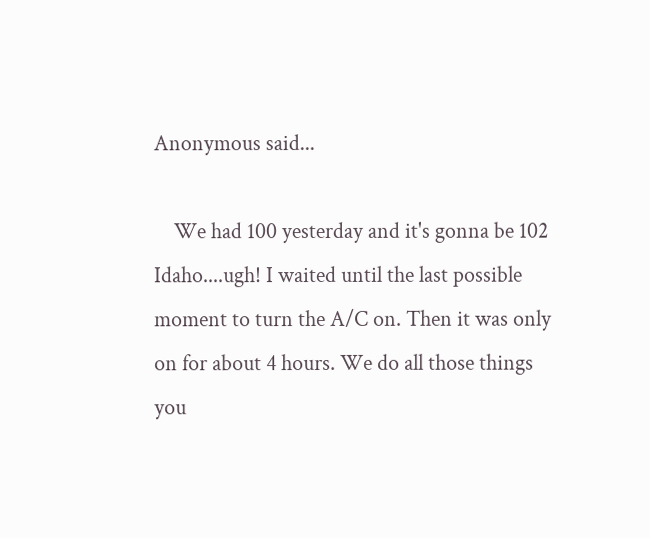Anonymous said...

    We had 100 yesterday and it's gonna be 102 Idaho....ugh! I waited until the last possible moment to turn the A/C on. Then it was only on for about 4 hours. We do all those things you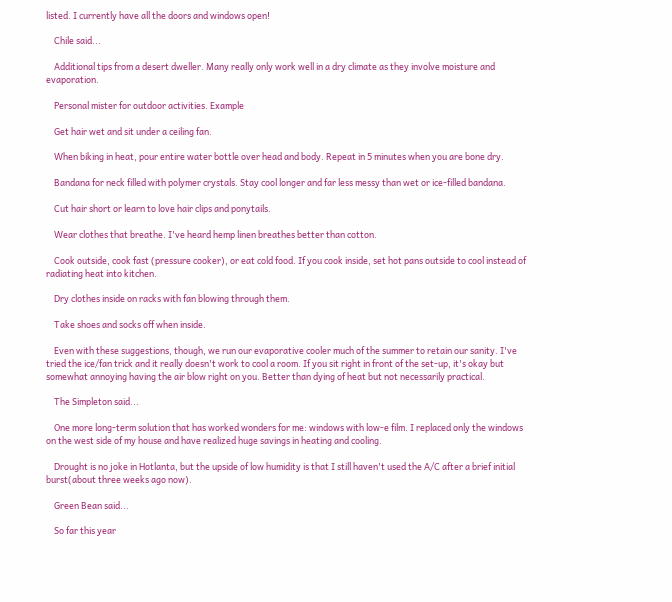listed. I currently have all the doors and windows open!

    Chile said...

    Additional tips from a desert dweller. Many really only work well in a dry climate as they involve moisture and evaporation.

    Personal mister for outdoor activities. Example

    Get hair wet and sit under a ceiling fan.

    When biking in heat, pour entire water bottle over head and body. Repeat in 5 minutes when you are bone dry.

    Bandana for neck filled with polymer crystals. Stay cool longer and far less messy than wet or ice-filled bandana.

    Cut hair short or learn to love hair clips and ponytails.

    Wear clothes that breathe. I've heard hemp linen breathes better than cotton.

    Cook outside, cook fast (pressure cooker), or eat cold food. If you cook inside, set hot pans outside to cool instead of radiating heat into kitchen.

    Dry clothes inside on racks with fan blowing through them.

    Take shoes and socks off when inside.

    Even with these suggestions, though, we run our evaporative cooler much of the summer to retain our sanity. I've tried the ice/fan trick and it really doesn't work to cool a room. If you sit right in front of the set-up, it's okay but somewhat annoying having the air blow right on you. Better than dying of heat but not necessarily practical.

    The Simpleton said...

    One more long-term solution that has worked wonders for me: windows with low-e film. I replaced only the windows on the west side of my house and have realized huge savings in heating and cooling.

    Drought is no joke in Hotlanta, but the upside of low humidity is that I still haven't used the A/C after a brief initial burst(about three weeks ago now).

    Green Bean said...

    So far this year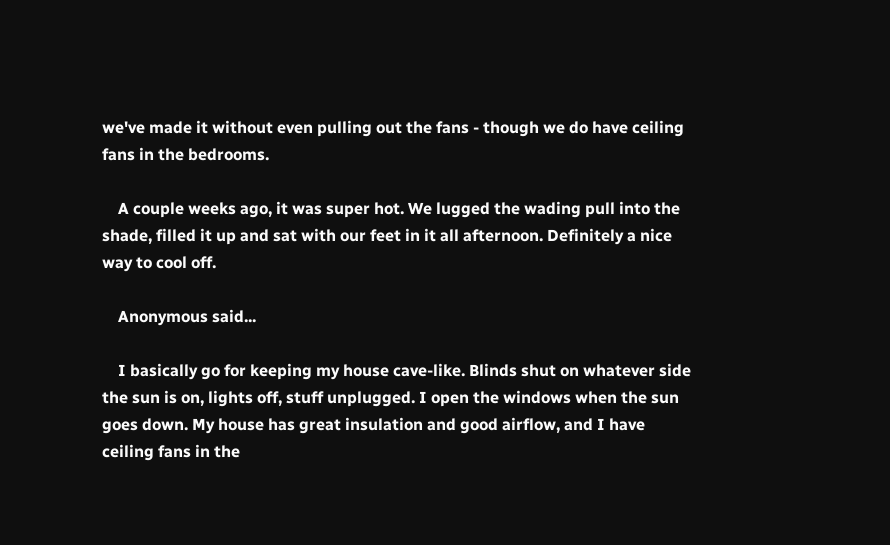we've made it without even pulling out the fans - though we do have ceiling fans in the bedrooms.

    A couple weeks ago, it was super hot. We lugged the wading pull into the shade, filled it up and sat with our feet in it all afternoon. Definitely a nice way to cool off.

    Anonymous said...

    I basically go for keeping my house cave-like. Blinds shut on whatever side the sun is on, lights off, stuff unplugged. I open the windows when the sun goes down. My house has great insulation and good airflow, and I have ceiling fans in the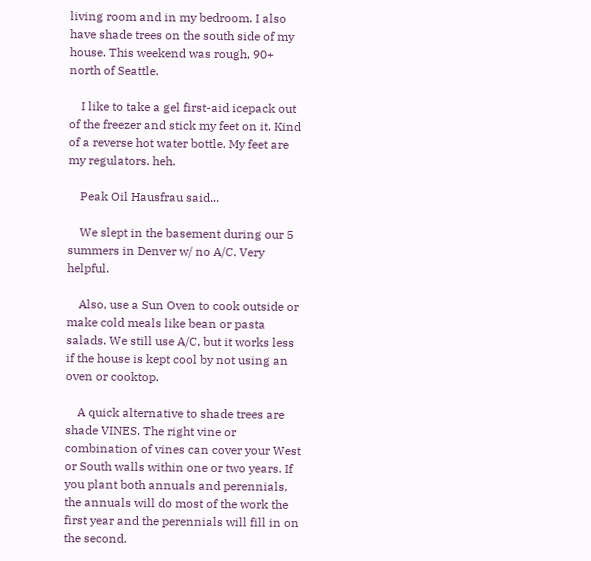living room and in my bedroom. I also have shade trees on the south side of my house. This weekend was rough, 90+ north of Seattle.

    I like to take a gel first-aid icepack out of the freezer and stick my feet on it. Kind of a reverse hot water bottle. My feet are my regulators. heh.

    Peak Oil Hausfrau said...

    We slept in the basement during our 5 summers in Denver w/ no A/C. Very helpful.

    Also, use a Sun Oven to cook outside or make cold meals like bean or pasta salads. We still use A/C, but it works less if the house is kept cool by not using an oven or cooktop.

    A quick alternative to shade trees are shade VINES. The right vine or combination of vines can cover your West or South walls within one or two years. If you plant both annuals and perennials, the annuals will do most of the work the first year and the perennials will fill in on the second.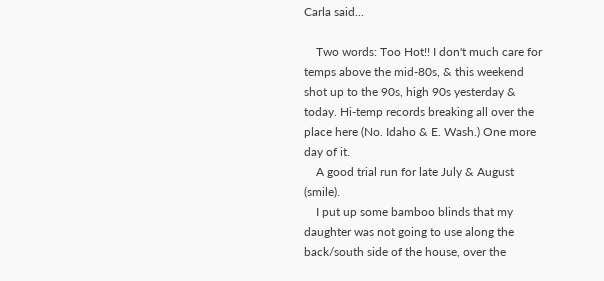Carla said...

    Two words: Too Hot!! I don't much care for temps above the mid-80s, & this weekend shot up to the 90s, high 90s yesterday & today. Hi-temp records breaking all over the place here (No. Idaho & E. Wash.) One more day of it.
    A good trial run for late July & August (smile).
    I put up some bamboo blinds that my daughter was not going to use along the back/south side of the house, over the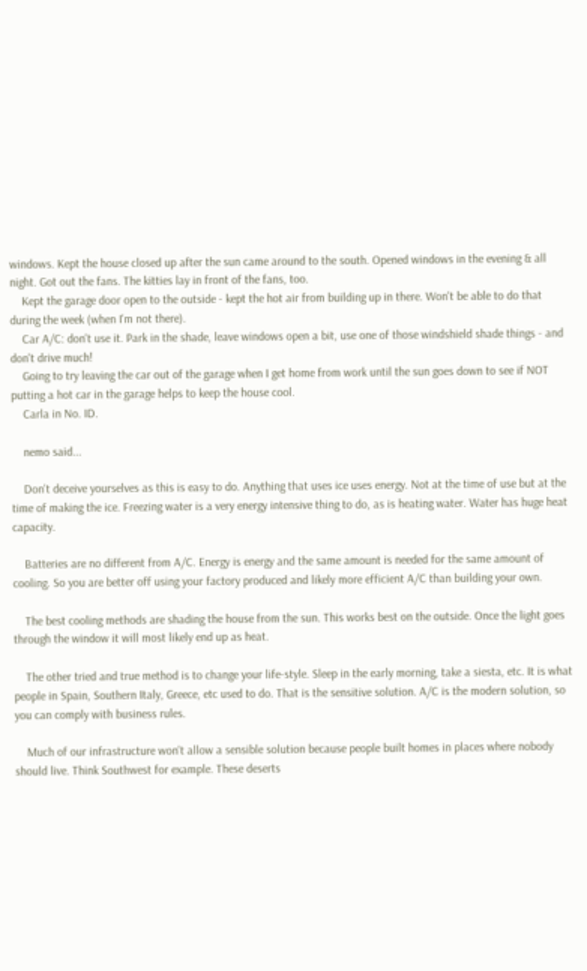windows. Kept the house closed up after the sun came around to the south. Opened windows in the evening & all night. Got out the fans. The kitties lay in front of the fans, too.
    Kept the garage door open to the outside - kept the hot air from building up in there. Won't be able to do that during the week (when I'm not there).
    Car A/C: don't use it. Park in the shade, leave windows open a bit, use one of those windshield shade things - and don't drive much!
    Going to try leaving the car out of the garage when I get home from work until the sun goes down to see if NOT putting a hot car in the garage helps to keep the house cool.
    Carla in No. ID.

    nemo said...

    Don't deceive yourselves as this is easy to do. Anything that uses ice uses energy. Not at the time of use but at the time of making the ice. Freezing water is a very energy intensive thing to do, as is heating water. Water has huge heat capacity.

    Batteries are no different from A/C. Energy is energy and the same amount is needed for the same amount of cooling. So you are better off using your factory produced and likely more efficient A/C than building your own.

    The best cooling methods are shading the house from the sun. This works best on the outside. Once the light goes through the window it will most likely end up as heat.

    The other tried and true method is to change your life-style. Sleep in the early morning, take a siesta, etc. It is what people in Spain, Southern Italy, Greece, etc used to do. That is the sensitive solution. A/C is the modern solution, so you can comply with business rules.

    Much of our infrastructure won't allow a sensible solution because people built homes in places where nobody should live. Think Southwest for example. These deserts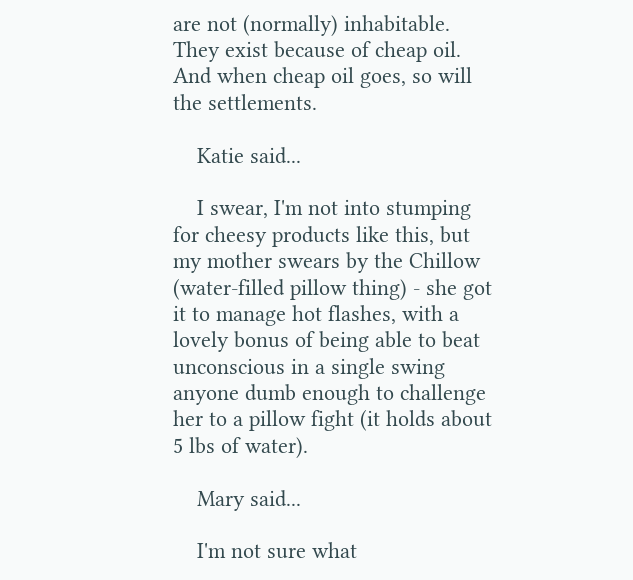are not (normally) inhabitable. They exist because of cheap oil. And when cheap oil goes, so will the settlements.

    Katie said...

    I swear, I'm not into stumping for cheesy products like this, but my mother swears by the Chillow (water-filled pillow thing) - she got it to manage hot flashes, with a lovely bonus of being able to beat unconscious in a single swing anyone dumb enough to challenge her to a pillow fight (it holds about 5 lbs of water).

    Mary said...

    I'm not sure what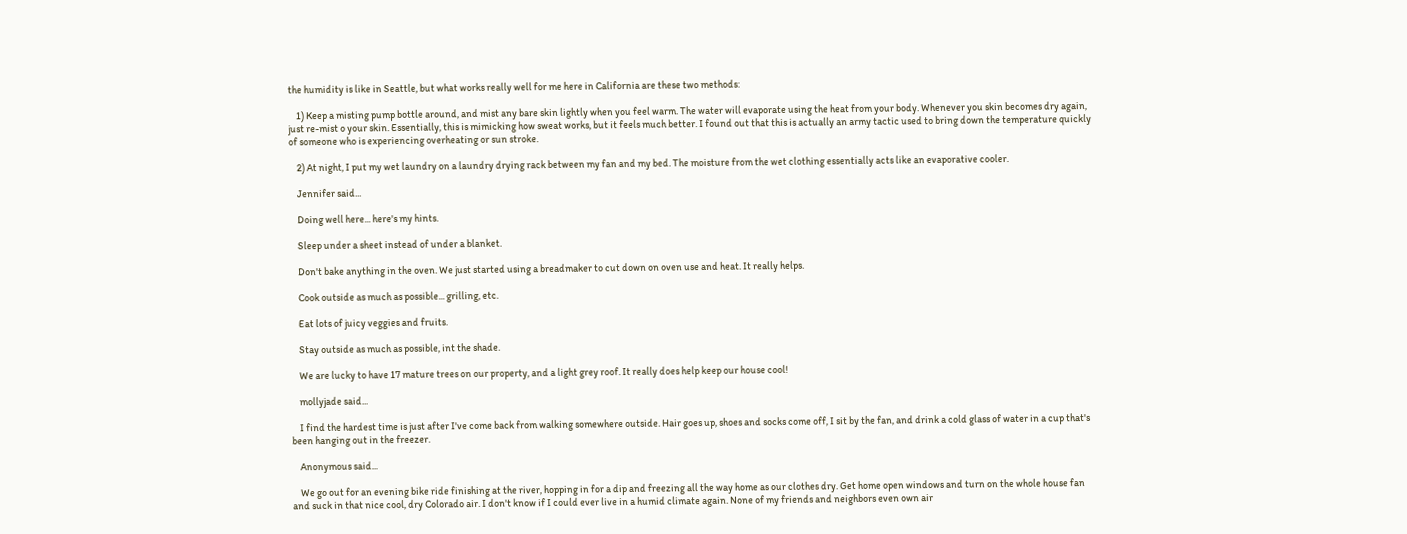the humidity is like in Seattle, but what works really well for me here in California are these two methods:

    1) Keep a misting pump bottle around, and mist any bare skin lightly when you feel warm. The water will evaporate using the heat from your body. Whenever you skin becomes dry again, just re-mist o your skin. Essentially, this is mimicking how sweat works, but it feels much better. I found out that this is actually an army tactic used to bring down the temperature quickly of someone who is experiencing overheating or sun stroke.

    2) At night, I put my wet laundry on a laundry drying rack between my fan and my bed. The moisture from the wet clothing essentially acts like an evaporative cooler.

    Jennifer said...

    Doing well here... here's my hints.

    Sleep under a sheet instead of under a blanket.

    Don't bake anything in the oven. We just started using a breadmaker to cut down on oven use and heat. It really helps.

    Cook outside as much as possible... grilling, etc.

    Eat lots of juicy veggies and fruits.

    Stay outside as much as possible, int the shade.

    We are lucky to have 17 mature trees on our property, and a light grey roof. It really does help keep our house cool!

    mollyjade said...

    I find the hardest time is just after I've come back from walking somewhere outside. Hair goes up, shoes and socks come off, I sit by the fan, and drink a cold glass of water in a cup that's been hanging out in the freezer.

    Anonymous said...

    We go out for an evening bike ride finishing at the river, hopping in for a dip and freezing all the way home as our clothes dry. Get home open windows and turn on the whole house fan and suck in that nice cool, dry Colorado air. I don't know if I could ever live in a humid climate again. None of my friends and neighbors even own air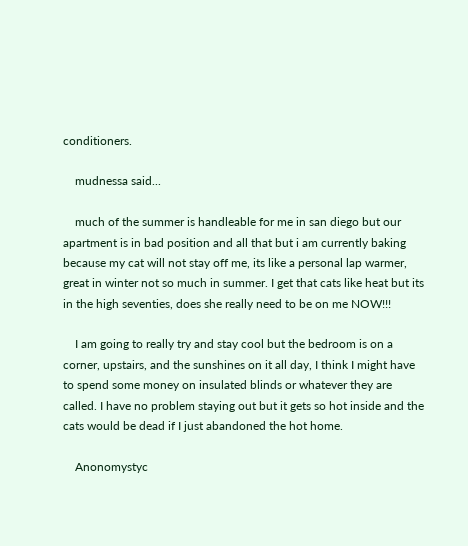conditioners.

    mudnessa said...

    much of the summer is handleable for me in san diego but our apartment is in bad position and all that but i am currently baking because my cat will not stay off me, its like a personal lap warmer, great in winter not so much in summer. I get that cats like heat but its in the high seventies, does she really need to be on me NOW!!!

    I am going to really try and stay cool but the bedroom is on a corner, upstairs, and the sunshines on it all day, I think I might have to spend some money on insulated blinds or whatever they are called. I have no problem staying out but it gets so hot inside and the cats would be dead if I just abandoned the hot home.

    Anonomystyc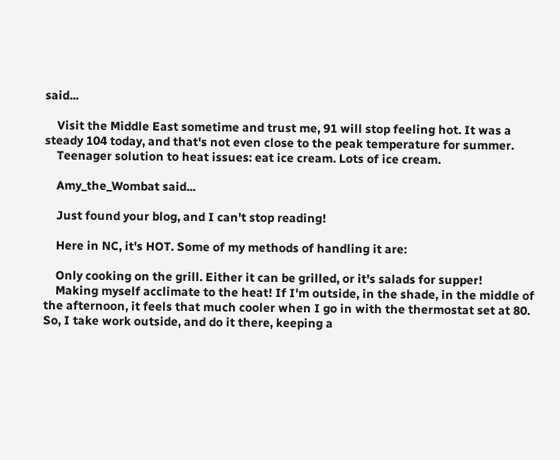said...

    Visit the Middle East sometime and trust me, 91 will stop feeling hot. It was a steady 104 today, and that's not even close to the peak temperature for summer.
    Teenager solution to heat issues: eat ice cream. Lots of ice cream.

    Amy_the_Wombat said...

    Just found your blog, and I can't stop reading!

    Here in NC, it's HOT. Some of my methods of handling it are:

    Only cooking on the grill. Either it can be grilled, or it's salads for supper!
    Making myself acclimate to the heat! If I'm outside, in the shade, in the middle of the afternoon, it feels that much cooler when I go in with the thermostat set at 80. So, I take work outside, and do it there, keeping a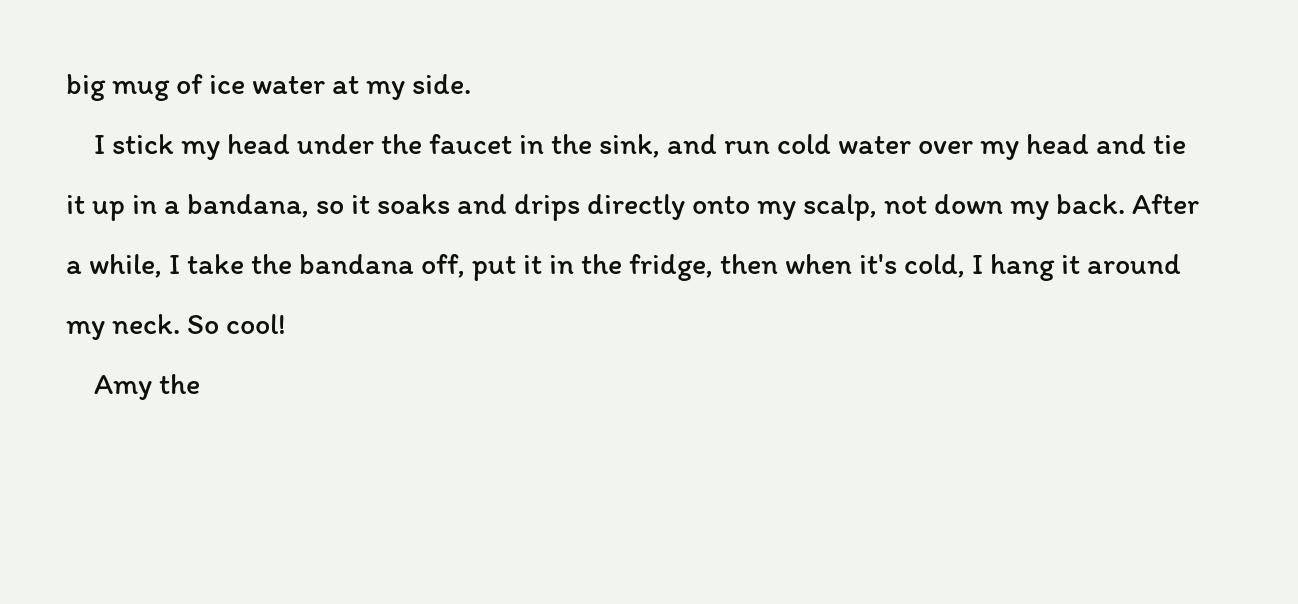big mug of ice water at my side.
    I stick my head under the faucet in the sink, and run cold water over my head and tie it up in a bandana, so it soaks and drips directly onto my scalp, not down my back. After a while, I take the bandana off, put it in the fridge, then when it's cold, I hang it around my neck. So cool!
    Amy the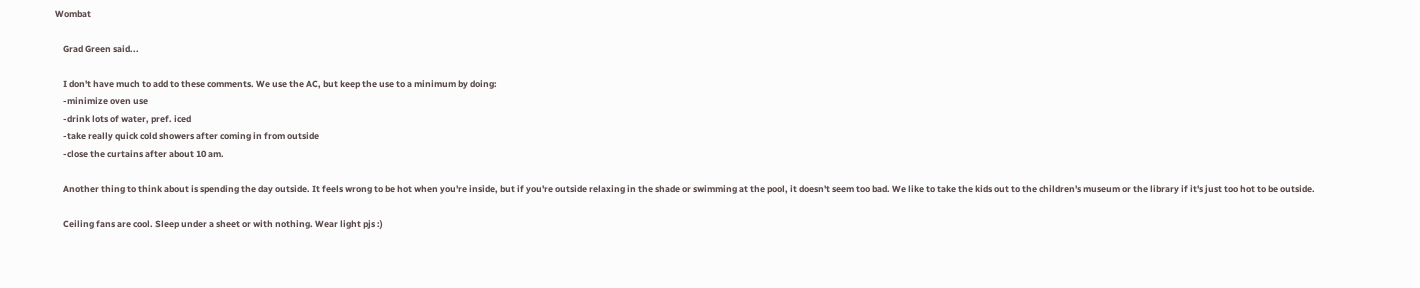Wombat

    Grad Green said...

    I don't have much to add to these comments. We use the AC, but keep the use to a minimum by doing:
    -minimize oven use
    -drink lots of water, pref. iced
    -take really quick cold showers after coming in from outside
    -close the curtains after about 10 am.

    Another thing to think about is spending the day outside. It feels wrong to be hot when you're inside, but if you're outside relaxing in the shade or swimming at the pool, it doesn't seem too bad. We like to take the kids out to the children's museum or the library if it's just too hot to be outside.

    Ceiling fans are cool. Sleep under a sheet or with nothing. Wear light pjs :)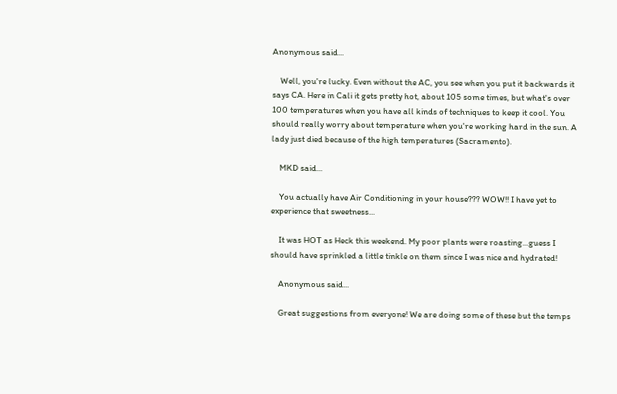Anonymous said...

    Well, you're lucky. Even without the AC, you see when you put it backwards it says CA. Here in Cali it gets pretty hot, about 105 some times, but what's over 100 temperatures when you have all kinds of techniques to keep it cool. You should really worry about temperature when you're working hard in the sun. A lady just died because of the high temperatures (Sacramento).

    MKD said...

    You actually have Air Conditioning in your house??? WOW!! I have yet to experience that sweetness...

    It was HOT as Heck this weekend. My poor plants were roasting...guess I should have sprinkled a little tinkle on them since I was nice and hydrated!

    Anonymous said...

    Great suggestions from everyone! We are doing some of these but the temps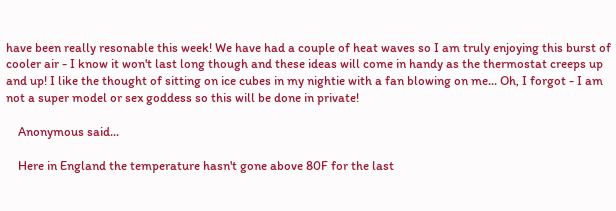have been really resonable this week! We have had a couple of heat waves so I am truly enjoying this burst of cooler air - I know it won't last long though and these ideas will come in handy as the thermostat creeps up and up! I like the thought of sitting on ice cubes in my nightie with a fan blowing on me... Oh, I forgot - I am not a super model or sex goddess so this will be done in private!

    Anonymous said...

    Here in England the temperature hasn't gone above 80F for the last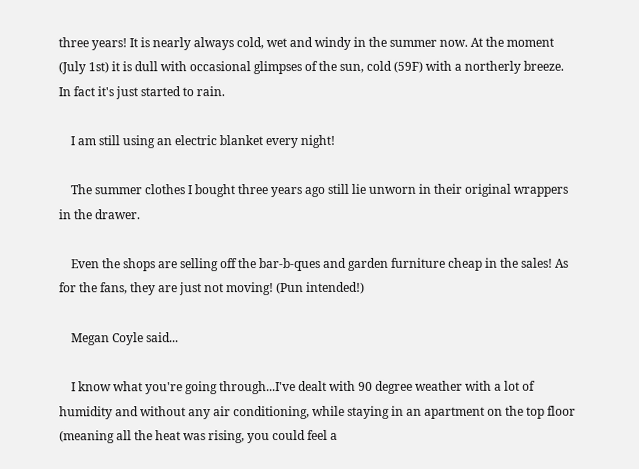three years! It is nearly always cold, wet and windy in the summer now. At the moment (July 1st) it is dull with occasional glimpses of the sun, cold (59F) with a northerly breeze. In fact it's just started to rain.

    I am still using an electric blanket every night!

    The summer clothes I bought three years ago still lie unworn in their original wrappers in the drawer.

    Even the shops are selling off the bar-b-ques and garden furniture cheap in the sales! As for the fans, they are just not moving! (Pun intended!)

    Megan Coyle said...

    I know what you're going through...I've dealt with 90 degree weather with a lot of humidity and without any air conditioning, while staying in an apartment on the top floor (meaning all the heat was rising, you could feel a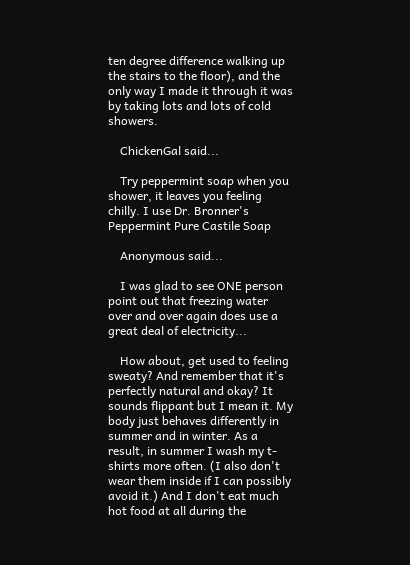ten degree difference walking up the stairs to the floor), and the only way I made it through it was by taking lots and lots of cold showers.

    ChickenGal said...

    Try peppermint soap when you shower, it leaves you feeling chilly. I use Dr. Bronner's Peppermint Pure Castile Soap

    Anonymous said...

    I was glad to see ONE person point out that freezing water over and over again does use a great deal of electricity...

    How about, get used to feeling sweaty? And remember that it's perfectly natural and okay? It sounds flippant but I mean it. My body just behaves differently in summer and in winter. As a result, in summer I wash my t-shirts more often. (I also don't wear them inside if I can possibly avoid it.) And I don't eat much hot food at all during the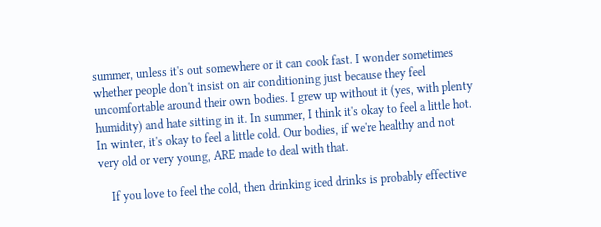summer, unless it's out somewhere or it can cook fast. I wonder sometimes whether people don't insist on air conditioning just because they feel uncomfortable around their own bodies. I grew up without it (yes, with plenty humidity) and hate sitting in it. In summer, I think it's okay to feel a little hot. In winter, it's okay to feel a little cold. Our bodies, if we're healthy and not very old or very young, ARE made to deal with that.

    If you love to feel the cold, then drinking iced drinks is probably effective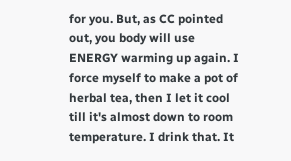for you. But, as CC pointed out, you body will use ENERGY warming up again. I force myself to make a pot of herbal tea, then I let it cool till it's almost down to room temperature. I drink that. It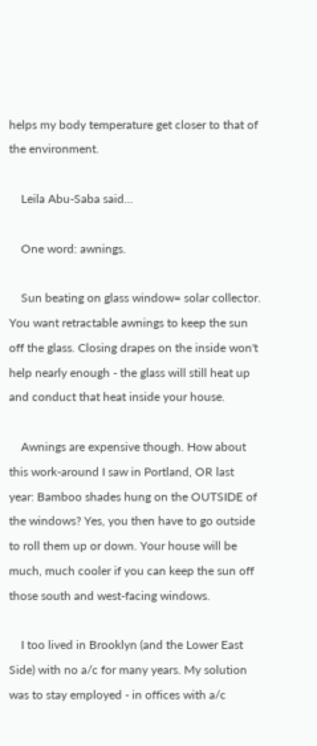helps my body temperature get closer to that of the environment.

    Leila Abu-Saba said...

    One word: awnings.

    Sun beating on glass window= solar collector. You want retractable awnings to keep the sun off the glass. Closing drapes on the inside won't help nearly enough - the glass will still heat up and conduct that heat inside your house.

    Awnings are expensive though. How about this work-around I saw in Portland, OR last year: Bamboo shades hung on the OUTSIDE of the windows? Yes, you then have to go outside to roll them up or down. Your house will be much, much cooler if you can keep the sun off those south and west-facing windows.

    I too lived in Brooklyn (and the Lower East Side) with no a/c for many years. My solution was to stay employed - in offices with a/c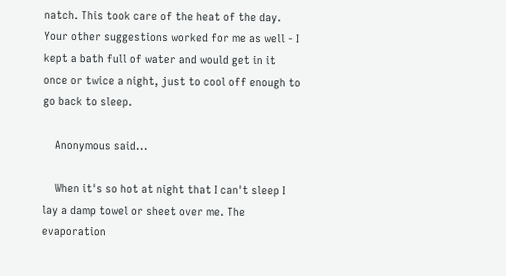natch. This took care of the heat of the day. Your other suggestions worked for me as well - I kept a bath full of water and would get in it once or twice a night, just to cool off enough to go back to sleep.

    Anonymous said...

    When it's so hot at night that I can't sleep I lay a damp towel or sheet over me. The evaporation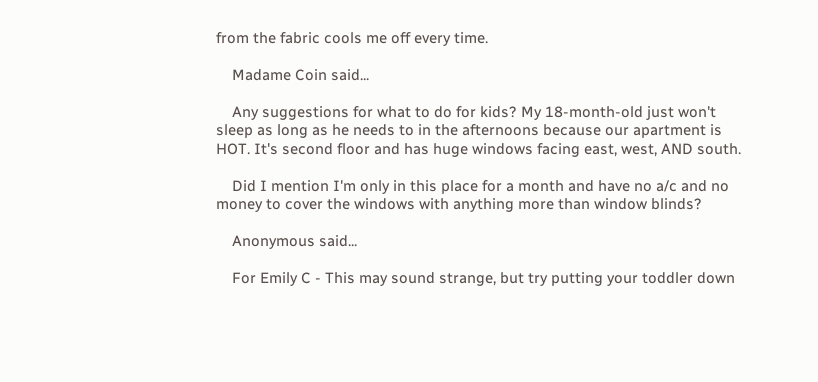from the fabric cools me off every time.

    Madame Coin said...

    Any suggestions for what to do for kids? My 18-month-old just won't sleep as long as he needs to in the afternoons because our apartment is HOT. It's second floor and has huge windows facing east, west, AND south.

    Did I mention I'm only in this place for a month and have no a/c and no money to cover the windows with anything more than window blinds?

    Anonymous said...

    For Emily C - This may sound strange, but try putting your toddler down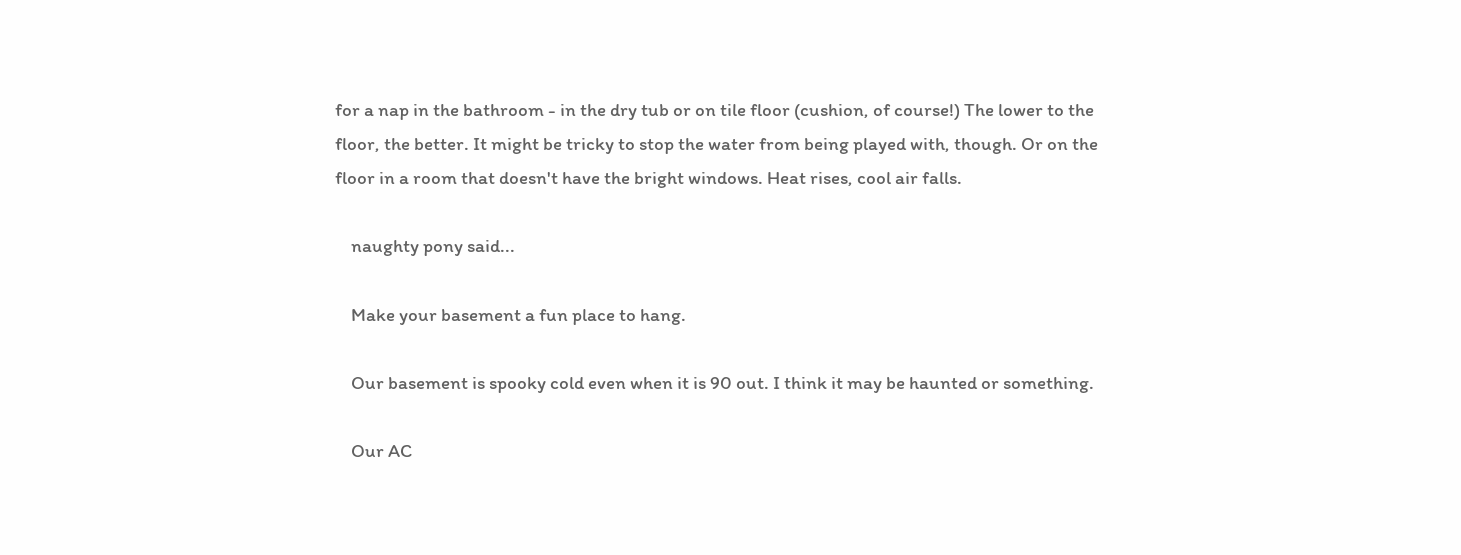for a nap in the bathroom - in the dry tub or on tile floor (cushion, of course!) The lower to the floor, the better. It might be tricky to stop the water from being played with, though. Or on the floor in a room that doesn't have the bright windows. Heat rises, cool air falls.

    naughty pony said...

    Make your basement a fun place to hang.

    Our basement is spooky cold even when it is 90 out. I think it may be haunted or something.

    Our AC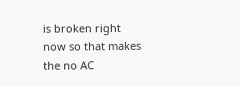is broken right now so that makes the no AC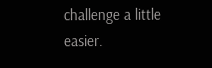challenge a little easier.